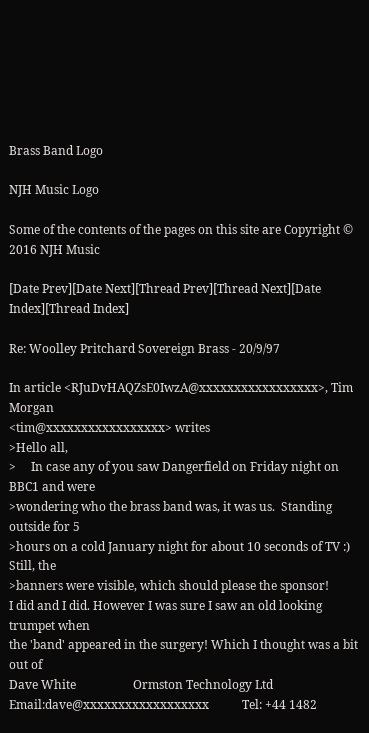Brass Band Logo

NJH Music Logo

Some of the contents of the pages on this site are Copyright © 2016 NJH Music

[Date Prev][Date Next][Thread Prev][Thread Next][Date Index][Thread Index]

Re: Woolley Pritchard Sovereign Brass - 20/9/97

In article <RJuDvHAQZsE0IwzA@xxxxxxxxxxxxxxxxx>, Tim Morgan
<tim@xxxxxxxxxxxxxxxxx> writes
>Hello all,
>     In case any of you saw Dangerfield on Friday night on BBC1 and were
>wondering who the brass band was, it was us.  Standing outside for 5
>hours on a cold January night for about 10 seconds of TV :)  Still, the
>banners were visible, which should please the sponsor!
I did and I did. However I was sure I saw an old looking trumpet when
the 'band' appeared in the surgery! Which I thought was a bit out of
Dave White                   Ormston Technology Ltd
Email:dave@xxxxxxxxxxxxxxxxxx           Tel: +44 1482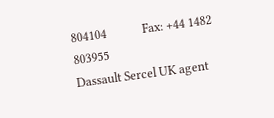804104            Fax: +44 1482 803955
Dassault Sercel UK agent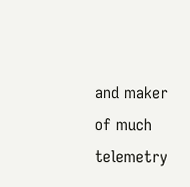and maker of much telemetry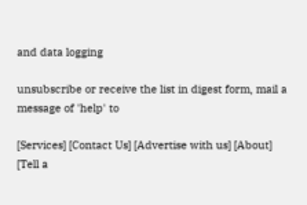and data logging

unsubscribe or receive the list in digest form, mail a message of 'help' to

[Services] [Contact Us] [Advertise with us] [About] [Tell a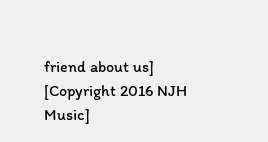friend about us] [Copyright 2016 NJH Music]